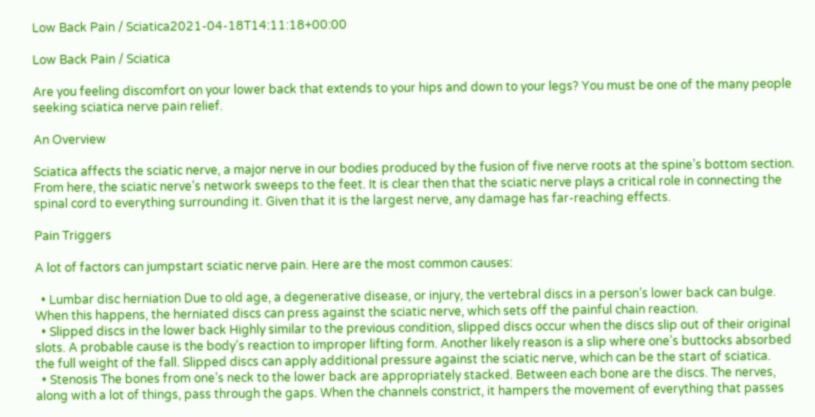Low Back Pain / Sciatica2021-04-18T14:11:18+00:00

Low Back Pain / Sciatica

Are you feeling discomfort on your lower back that extends to your hips and down to your legs? You must be one of the many people seeking sciatica nerve pain relief.

An Overview

Sciatica affects the sciatic nerve, a major nerve in our bodies produced by the fusion of five nerve roots at the spine’s bottom section. From here, the sciatic nerve’s network sweeps to the feet. It is clear then that the sciatic nerve plays a critical role in connecting the spinal cord to everything surrounding it. Given that it is the largest nerve, any damage has far-reaching effects.

Pain Triggers

A lot of factors can jumpstart sciatic nerve pain. Here are the most common causes:

  • Lumbar disc herniation Due to old age, a degenerative disease, or injury, the vertebral discs in a person’s lower back can bulge. When this happens, the herniated discs can press against the sciatic nerve, which sets off the painful chain reaction.
  • Slipped discs in the lower back Highly similar to the previous condition, slipped discs occur when the discs slip out of their original slots. A probable cause is the body’s reaction to improper lifting form. Another likely reason is a slip where one’s buttocks absorbed the full weight of the fall. Slipped discs can apply additional pressure against the sciatic nerve, which can be the start of sciatica.
  • Stenosis The bones from one’s neck to the lower back are appropriately stacked. Between each bone are the discs. The nerves, along with a lot of things, pass through the gaps. When the channels constrict, it hampers the movement of everything that passes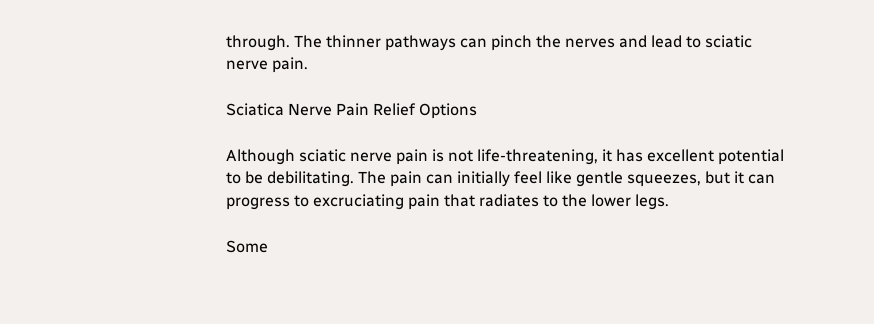through. The thinner pathways can pinch the nerves and lead to sciatic nerve pain.

Sciatica Nerve Pain Relief Options

Although sciatic nerve pain is not life-threatening, it has excellent potential to be debilitating. The pain can initially feel like gentle squeezes, but it can progress to excruciating pain that radiates to the lower legs.

Some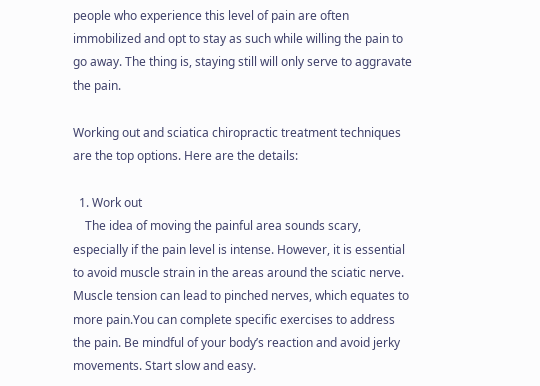people who experience this level of pain are often immobilized and opt to stay as such while willing the pain to go away. The thing is, staying still will only serve to aggravate the pain.

Working out and sciatica chiropractic treatment techniques are the top options. Here are the details:

  1. Work out
    The idea of moving the painful area sounds scary, especially if the pain level is intense. However, it is essential to avoid muscle strain in the areas around the sciatic nerve. Muscle tension can lead to pinched nerves, which equates to more pain.You can complete specific exercises to address the pain. Be mindful of your body’s reaction and avoid jerky movements. Start slow and easy.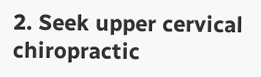2. Seek upper cervical chiropractic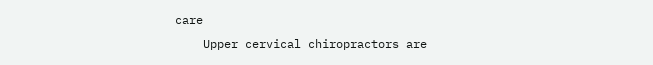care
    Upper cervical chiropractors are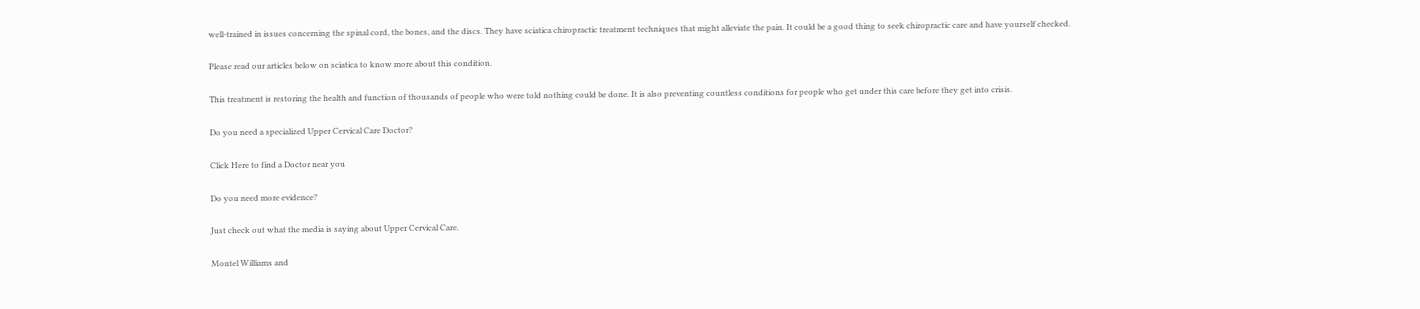well-trained in issues concerning the spinal cord, the bones, and the discs. They have sciatica chiropractic treatment techniques that might alleviate the pain. It could be a good thing to seek chiropractic care and have yourself checked.

Please read our articles below on sciatica to know more about this condition.

This treatment is restoring the health and function of thousands of people who were told nothing could be done. It is also preventing countless conditions for people who get under this care before they get into crisis.

Do you need a specialized Upper Cervical Care Doctor?

Click Here to find a Doctor near you

Do you need more evidence?

Just check out what the media is saying about Upper Cervical Care.

Montel Williams and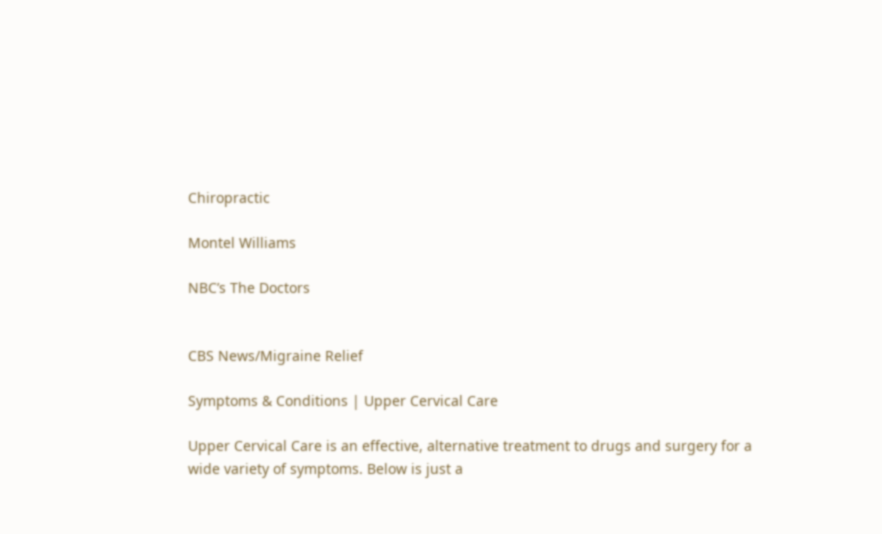Chiropractic

Montel Williams

NBC’s The Doctors


CBS News/Migraine Relief

Symptoms & Conditions | Upper Cervical Care

Upper Cervical Care is an effective, alternative treatment to drugs and surgery for a wide variety of symptoms. Below is just a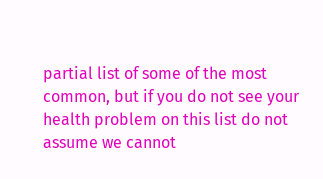partial list of some of the most common, but if you do not see your health problem on this list do not assume we cannot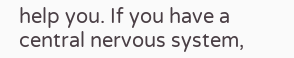help you. If you have a central nervous system,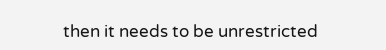then it needs to be unrestricted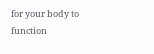for your body to function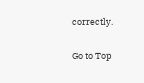correctly.

Go to Top